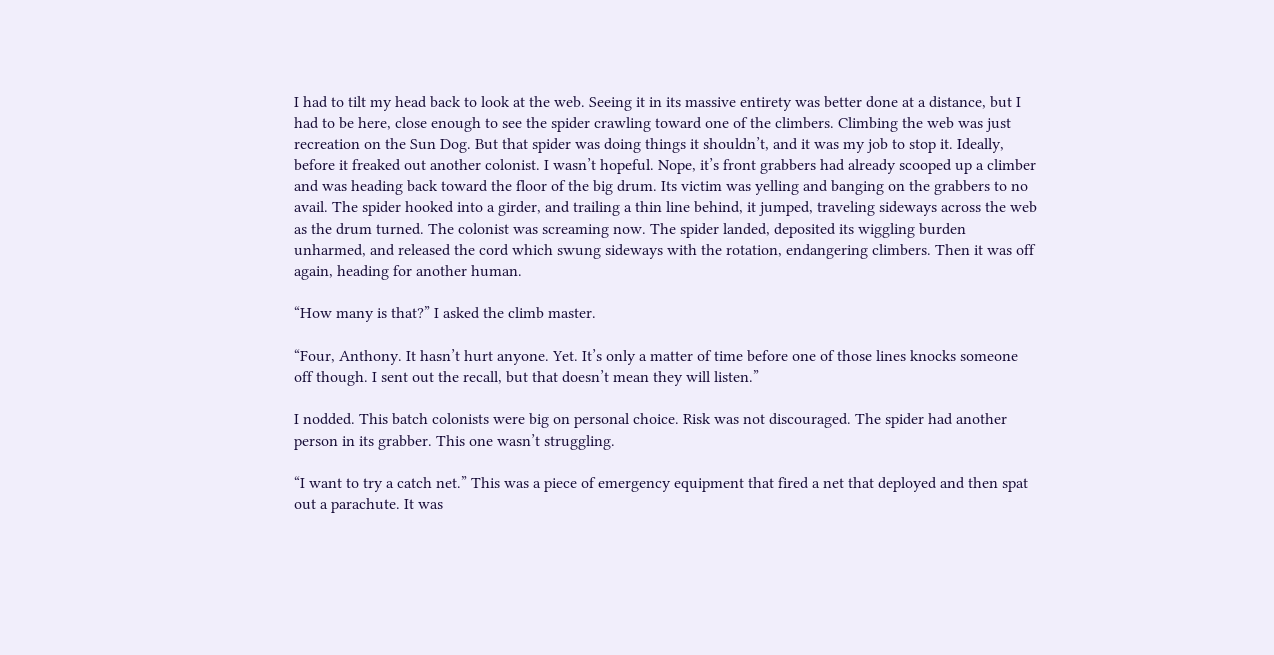I had to tilt my head back to look at the web. Seeing it in its massive entirety was better done at a distance, but I had to be here, close enough to see the spider crawling toward one of the climbers. Climbing the web was just recreation on the Sun Dog. But that spider was doing things it shouldn’t, and it was my job to stop it. Ideally, before it freaked out another colonist. I wasn’t hopeful. Nope, it’s front grabbers had already scooped up a climber and was heading back toward the floor of the big drum. Its victim was yelling and banging on the grabbers to no avail. The spider hooked into a girder, and trailing a thin line behind, it jumped, traveling sideways across the web as the drum turned. The colonist was screaming now. The spider landed, deposited its wiggling burden unharmed, and released the cord which swung sideways with the rotation, endangering climbers. Then it was off again, heading for another human.

“How many is that?” I asked the climb master.

“Four, Anthony. It hasn’t hurt anyone. Yet. It’s only a matter of time before one of those lines knocks someone off though. I sent out the recall, but that doesn’t mean they will listen.”

I nodded. This batch colonists were big on personal choice. Risk was not discouraged. The spider had another person in its grabber. This one wasn’t struggling.

“I want to try a catch net.” This was a piece of emergency equipment that fired a net that deployed and then spat out a parachute. It was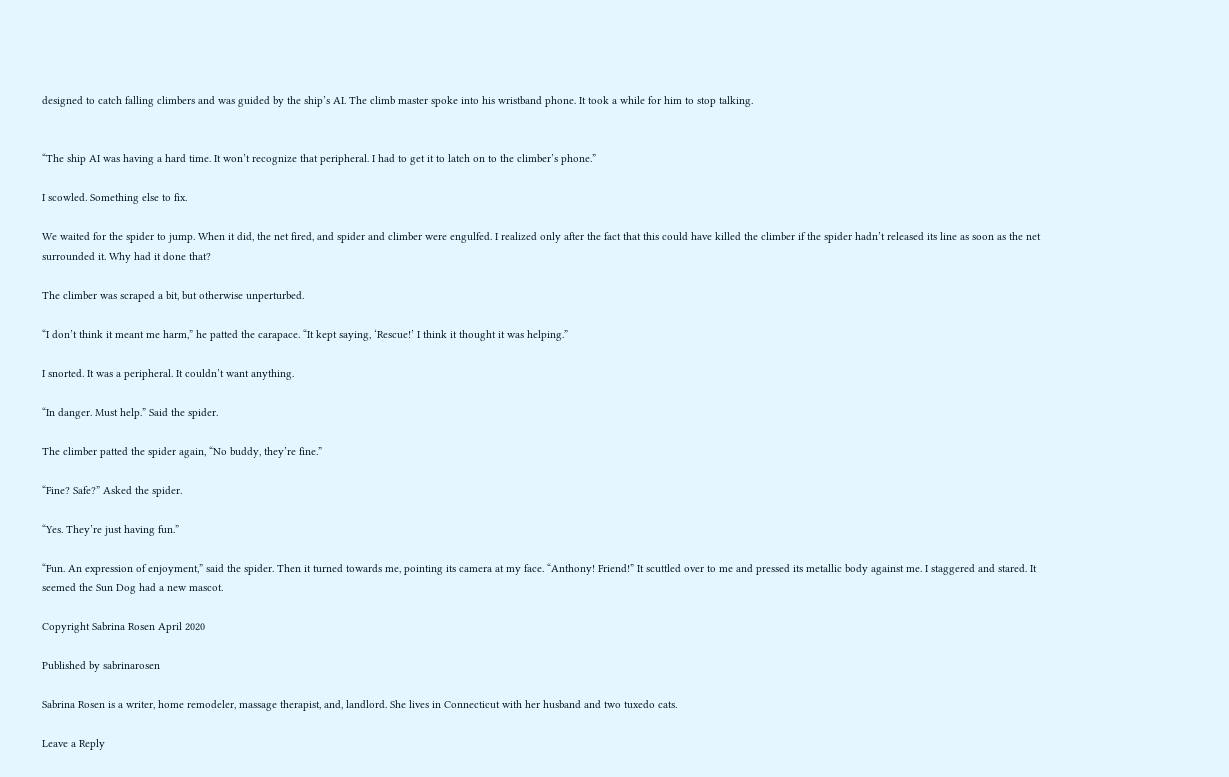designed to catch falling climbers and was guided by the ship’s AI. The climb master spoke into his wristband phone. It took a while for him to stop talking.


“The ship AI was having a hard time. It won’t recognize that peripheral. I had to get it to latch on to the climber’s phone.”

I scowled. Something else to fix.

We waited for the spider to jump. When it did, the net fired, and spider and climber were engulfed. I realized only after the fact that this could have killed the climber if the spider hadn’t released its line as soon as the net surrounded it. Why had it done that?

The climber was scraped a bit, but otherwise unperturbed.

“I don’t think it meant me harm,” he patted the carapace. “It kept saying, ‘Rescue!’ I think it thought it was helping.”

I snorted. It was a peripheral. It couldn’t want anything.

“In danger. Must help.” Said the spider.

The climber patted the spider again, “No buddy, they’re fine.”

“Fine? Safe?” Asked the spider.

“Yes. They’re just having fun.”

“Fun. An expression of enjoyment,” said the spider. Then it turned towards me, pointing its camera at my face. “Anthony! Friend!” It scuttled over to me and pressed its metallic body against me. I staggered and stared. It seemed the Sun Dog had a new mascot.

Copyright Sabrina Rosen April 2020

Published by sabrinarosen

Sabrina Rosen is a writer, home remodeler, massage therapist, and, landlord. She lives in Connecticut with her husband and two tuxedo cats.

Leave a Reply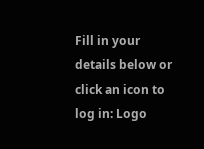Fill in your details below or click an icon to log in: Logo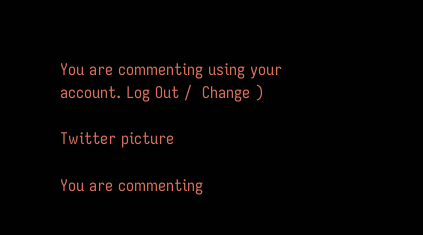You are commenting using your account. Log Out /  Change )

Twitter picture

You are commenting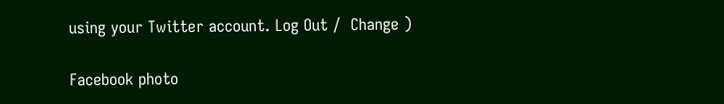using your Twitter account. Log Out /  Change )

Facebook photo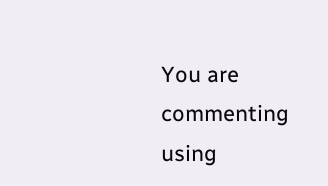You are commenting using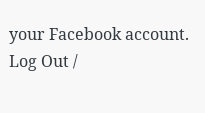your Facebook account. Log Out /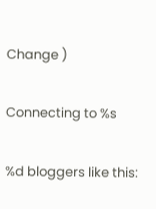Change )

Connecting to %s

%d bloggers like this: